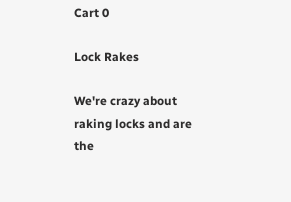Cart 0

Lock Rakes

We're crazy about raking locks and are the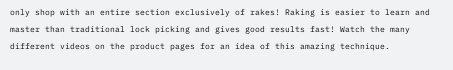only shop with an entire section exclusively of rakes! Raking is easier to learn and master than traditional lock picking and gives good results fast! Watch the many different videos on the product pages for an idea of this amazing technique.